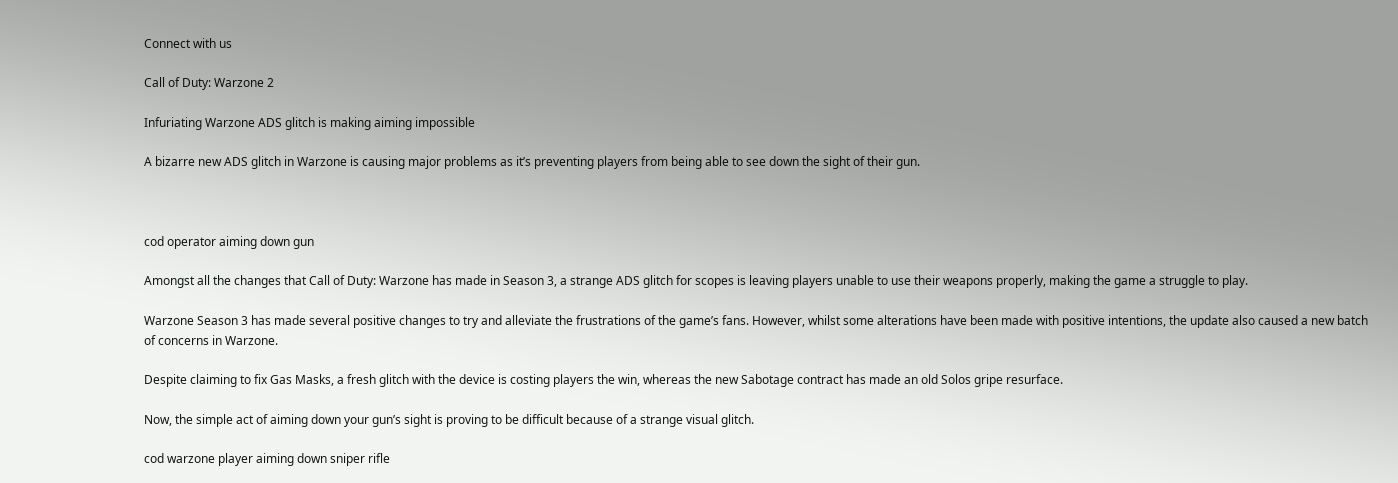Connect with us

Call of Duty: Warzone 2

Infuriating Warzone ADS glitch is making aiming impossible

A bizarre new ADS glitch in Warzone is causing major problems as it’s preventing players from being able to see down the sight of their gun.



cod operator aiming down gun

Amongst all the changes that Call of Duty: Warzone has made in Season 3, a strange ADS glitch for scopes is leaving players unable to use their weapons properly, making the game a struggle to play.

Warzone Season 3 has made several positive changes to try and alleviate the frustrations of the game’s fans. However, whilst some alterations have been made with positive intentions, the update also caused a new batch of concerns in Warzone.

Despite claiming to fix Gas Masks, a fresh glitch with the device is costing players the win, whereas the new Sabotage contract has made an old Solos gripe resurface.

Now, the simple act of aiming down your gun’s sight is proving to be difficult because of a strange visual glitch.

cod warzone player aiming down sniper rifle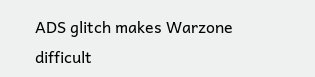ADS glitch makes Warzone difficult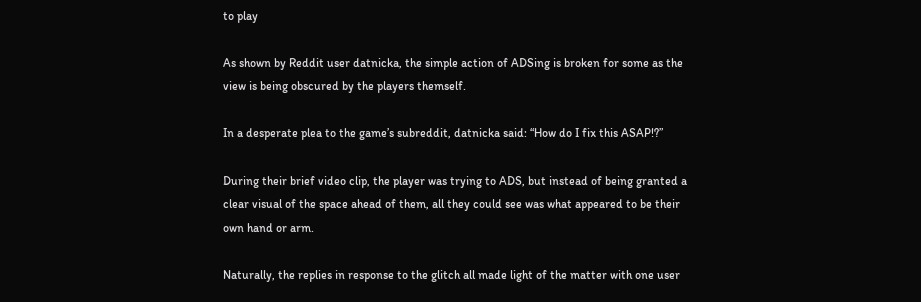to play

As shown by Reddit user datnicka, the simple action of ADSing is broken for some as the view is being obscured by the players themself.

In a desperate plea to the game’s subreddit, datnicka said: “How do I fix this ASAP!?”

During their brief video clip, the player was trying to ADS, but instead of being granted a clear visual of the space ahead of them, all they could see was what appeared to be their own hand or arm.

Naturally, the replies in response to the glitch all made light of the matter with one user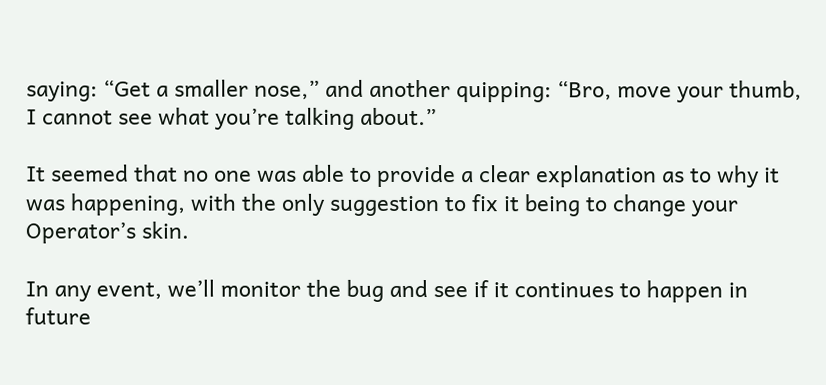saying: “Get a smaller nose,” and another quipping: “Bro, move your thumb, I cannot see what you’re talking about.”

It seemed that no one was able to provide a clear explanation as to why it was happening, with the only suggestion to fix it being to change your Operator’s skin.

In any event, we’ll monitor the bug and see if it continues to happen in future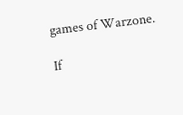games of Warzone.

If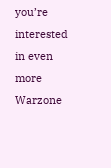you’re interested in even more Warzone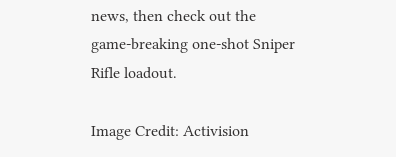news, then check out the game-breaking one-shot Sniper Rifle loadout.

Image Credit: Activision